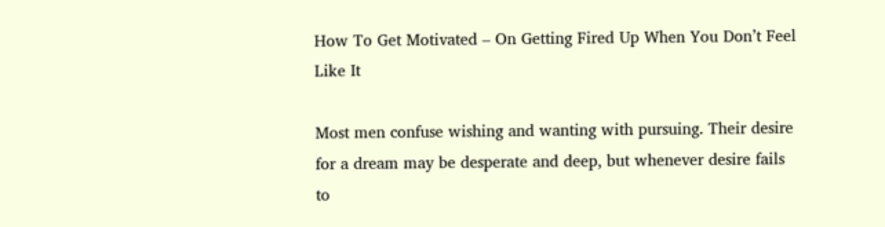How To Get Motivated – On Getting Fired Up When You Don’t Feel Like It

Most men confuse wishing and wanting with pursuing. Their desire for a dream may be desperate and deep, but whenever desire fails to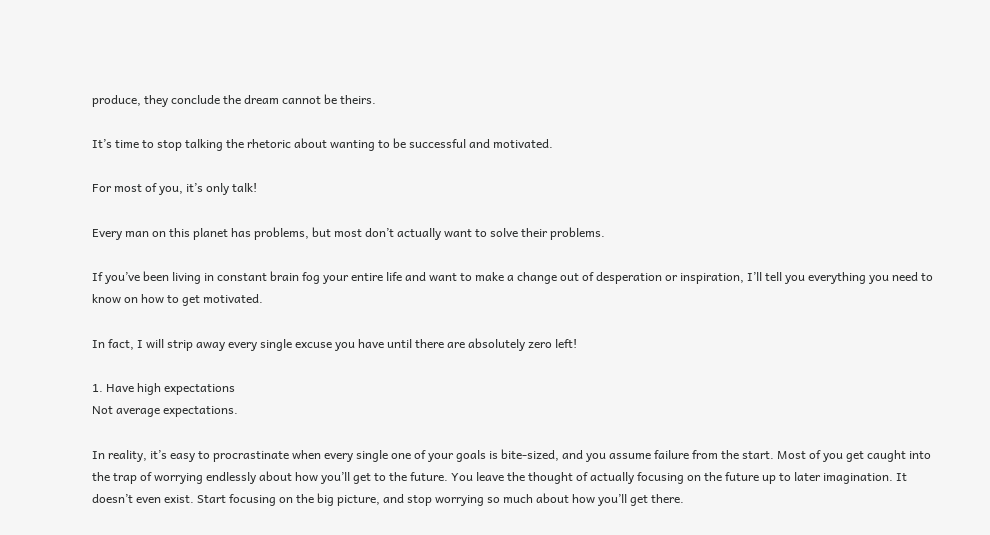produce, they conclude the dream cannot be theirs.

It’s time to stop talking the rhetoric about wanting to be successful and motivated.

For most of you, it’s only talk!

Every man on this planet has problems, but most don’t actually want to solve their problems.

If you’ve been living in constant brain fog your entire life and want to make a change out of desperation or inspiration, I’ll tell you everything you need to know on how to get motivated.

In fact, I will strip away every single excuse you have until there are absolutely zero left!

1. Have high expectations
Not average expectations.

In reality, it’s easy to procrastinate when every single one of your goals is bite-sized, and you assume failure from the start. Most of you get caught into the trap of worrying endlessly about how you’ll get to the future. You leave the thought of actually focusing on the future up to later imagination. It doesn’t even exist. Start focusing on the big picture, and stop worrying so much about how you’ll get there.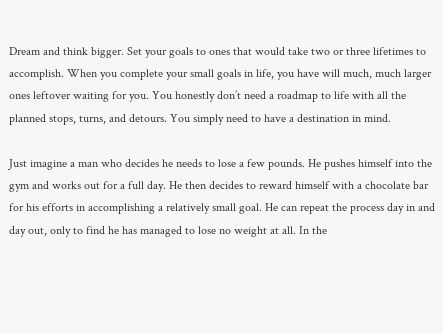Dream and think bigger. Set your goals to ones that would take two or three lifetimes to accomplish. When you complete your small goals in life, you have will much, much larger ones leftover waiting for you. You honestly don’t need a roadmap to life with all the planned stops, turns, and detours. You simply need to have a destination in mind.

Just imagine a man who decides he needs to lose a few pounds. He pushes himself into the gym and works out for a full day. He then decides to reward himself with a chocolate bar for his efforts in accomplishing a relatively small goal. He can repeat the process day in and day out, only to find he has managed to lose no weight at all. In the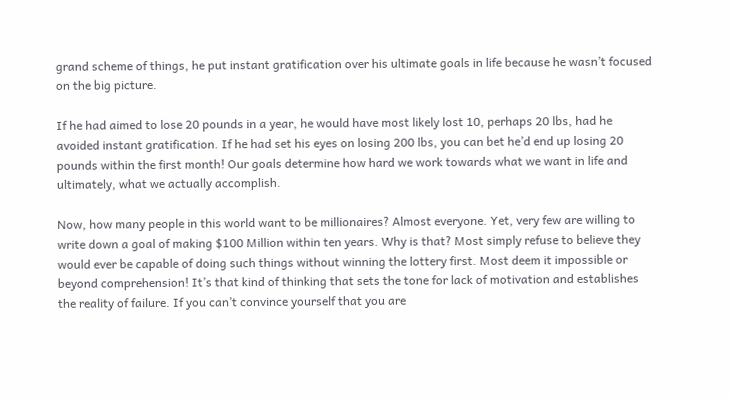grand scheme of things, he put instant gratification over his ultimate goals in life because he wasn’t focused on the big picture.

If he had aimed to lose 20 pounds in a year, he would have most likely lost 10, perhaps 20 lbs, had he avoided instant gratification. If he had set his eyes on losing 200 lbs, you can bet he’d end up losing 20 pounds within the first month! Our goals determine how hard we work towards what we want in life and ultimately, what we actually accomplish.

Now, how many people in this world want to be millionaires? Almost everyone. Yet, very few are willing to write down a goal of making $100 Million within ten years. Why is that? Most simply refuse to believe they would ever be capable of doing such things without winning the lottery first. Most deem it impossible or beyond comprehension! It’s that kind of thinking that sets the tone for lack of motivation and establishes the reality of failure. If you can’t convince yourself that you are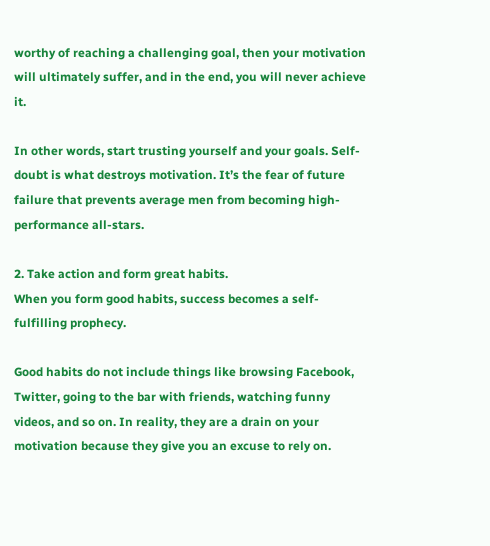worthy of reaching a challenging goal, then your motivation will ultimately suffer, and in the end, you will never achieve it.

In other words, start trusting yourself and your goals. Self-doubt is what destroys motivation. It’s the fear of future failure that prevents average men from becoming high-performance all-stars.

2. Take action and form great habits.
When you form good habits, success becomes a self-fulfilling prophecy.

Good habits do not include things like browsing Facebook, Twitter, going to the bar with friends, watching funny videos, and so on. In reality, they are a drain on your motivation because they give you an excuse to rely on.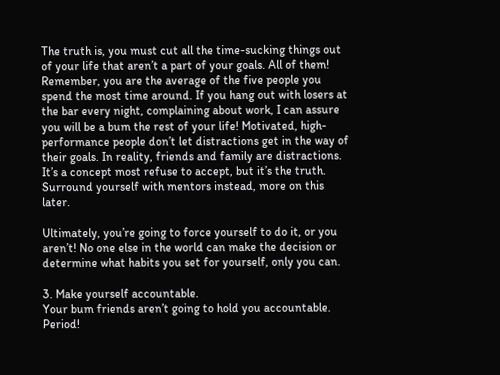The truth is, you must cut all the time-sucking things out of your life that aren’t a part of your goals. All of them! Remember, you are the average of the five people you spend the most time around. If you hang out with losers at the bar every night, complaining about work, I can assure you will be a bum the rest of your life! Motivated, high-performance people don’t let distractions get in the way of their goals. In reality, friends and family are distractions. It’s a concept most refuse to accept, but it’s the truth. Surround yourself with mentors instead, more on this later.

Ultimately, you’re going to force yourself to do it, or you aren’t! No one else in the world can make the decision or determine what habits you set for yourself, only you can.

3. Make yourself accountable.
Your bum friends aren’t going to hold you accountable. Period!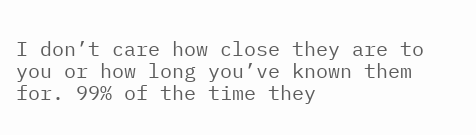I don’t care how close they are to you or how long you’ve known them for. 99% of the time they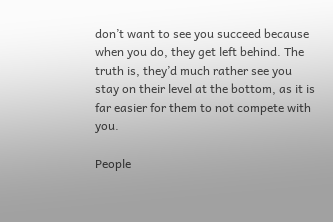don’t want to see you succeed because when you do, they get left behind. The truth is, they’d much rather see you stay on their level at the bottom, as it is far easier for them to not compete with you.

People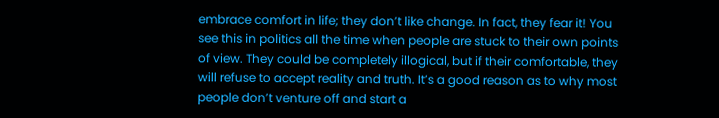embrace comfort in life; they don’t like change. In fact, they fear it! You see this in politics all the time when people are stuck to their own points of view. They could be completely illogical, but if their comfortable, they will refuse to accept reality and truth. It’s a good reason as to why most people don’t venture off and start a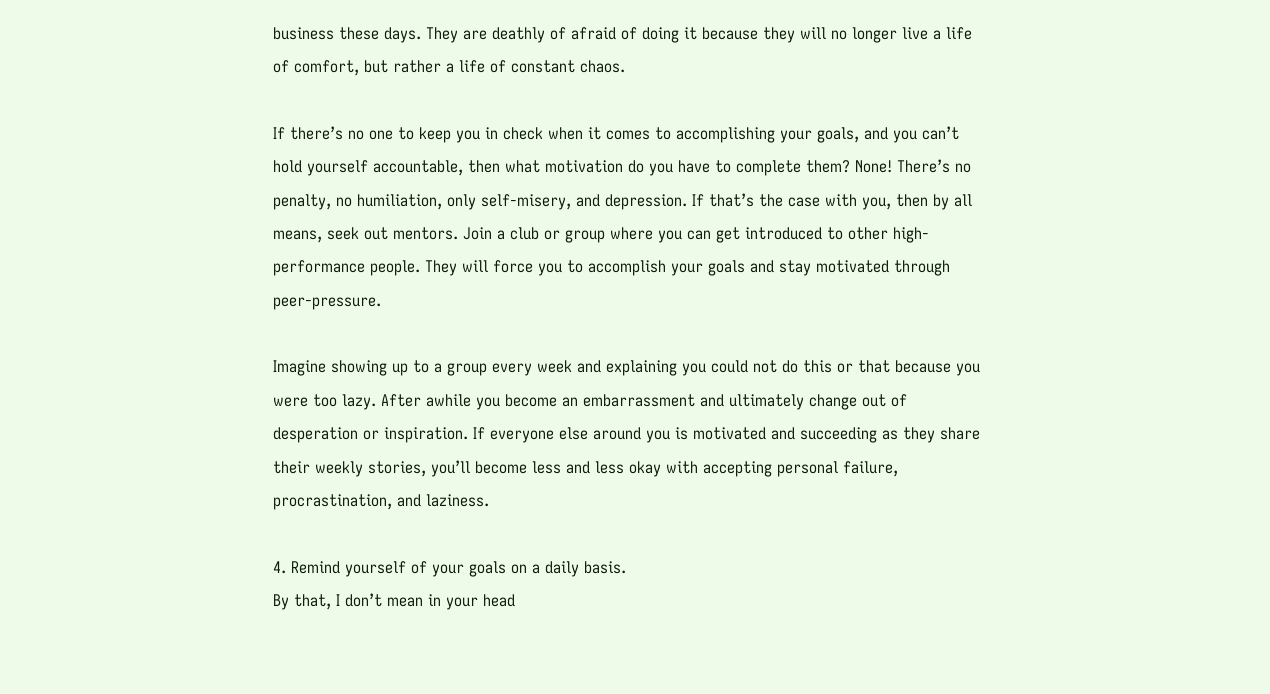business these days. They are deathly of afraid of doing it because they will no longer live a life of comfort, but rather a life of constant chaos.

If there’s no one to keep you in check when it comes to accomplishing your goals, and you can’t hold yourself accountable, then what motivation do you have to complete them? None! There’s no penalty, no humiliation, only self-misery, and depression. If that’s the case with you, then by all means, seek out mentors. Join a club or group where you can get introduced to other high-performance people. They will force you to accomplish your goals and stay motivated through peer-pressure.

Imagine showing up to a group every week and explaining you could not do this or that because you were too lazy. After awhile you become an embarrassment and ultimately change out of desperation or inspiration. If everyone else around you is motivated and succeeding as they share their weekly stories, you’ll become less and less okay with accepting personal failure, procrastination, and laziness.

4. Remind yourself of your goals on a daily basis.
By that, I don’t mean in your head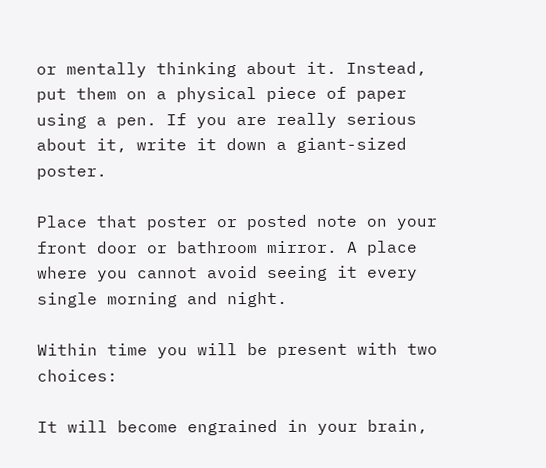or mentally thinking about it. Instead, put them on a physical piece of paper using a pen. If you are really serious about it, write it down a giant-sized poster.

Place that poster or posted note on your front door or bathroom mirror. A place where you cannot avoid seeing it every single morning and night.

Within time you will be present with two choices:

It will become engrained in your brain,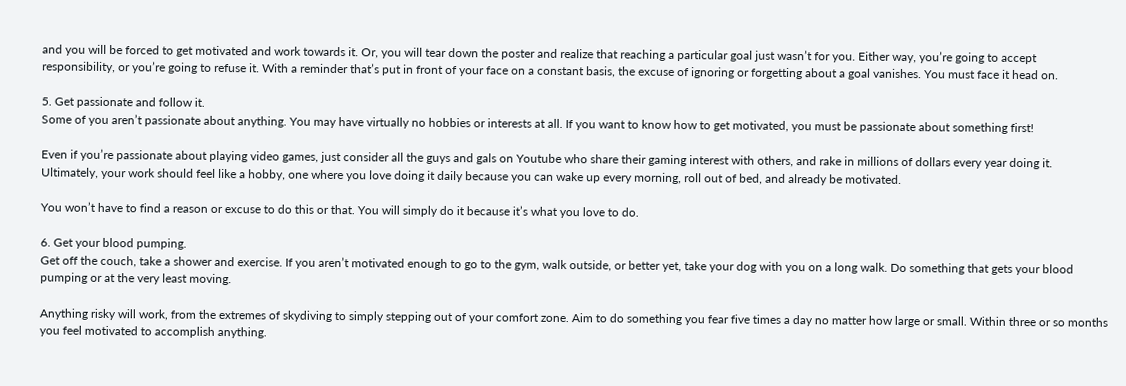and you will be forced to get motivated and work towards it. Or, you will tear down the poster and realize that reaching a particular goal just wasn’t for you. Either way, you’re going to accept responsibility, or you’re going to refuse it. With a reminder that’s put in front of your face on a constant basis, the excuse of ignoring or forgetting about a goal vanishes. You must face it head on.

5. Get passionate and follow it.
Some of you aren’t passionate about anything. You may have virtually no hobbies or interests at all. If you want to know how to get motivated, you must be passionate about something first!

Even if you’re passionate about playing video games, just consider all the guys and gals on Youtube who share their gaming interest with others, and rake in millions of dollars every year doing it. Ultimately, your work should feel like a hobby, one where you love doing it daily because you can wake up every morning, roll out of bed, and already be motivated.

You won’t have to find a reason or excuse to do this or that. You will simply do it because it’s what you love to do.

6. Get your blood pumping.
Get off the couch, take a shower and exercise. If you aren’t motivated enough to go to the gym, walk outside, or better yet, take your dog with you on a long walk. Do something that gets your blood pumping or at the very least moving.

Anything risky will work, from the extremes of skydiving to simply stepping out of your comfort zone. Aim to do something you fear five times a day no matter how large or small. Within three or so months you feel motivated to accomplish anything.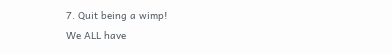7. Quit being a wimp!
We ALL have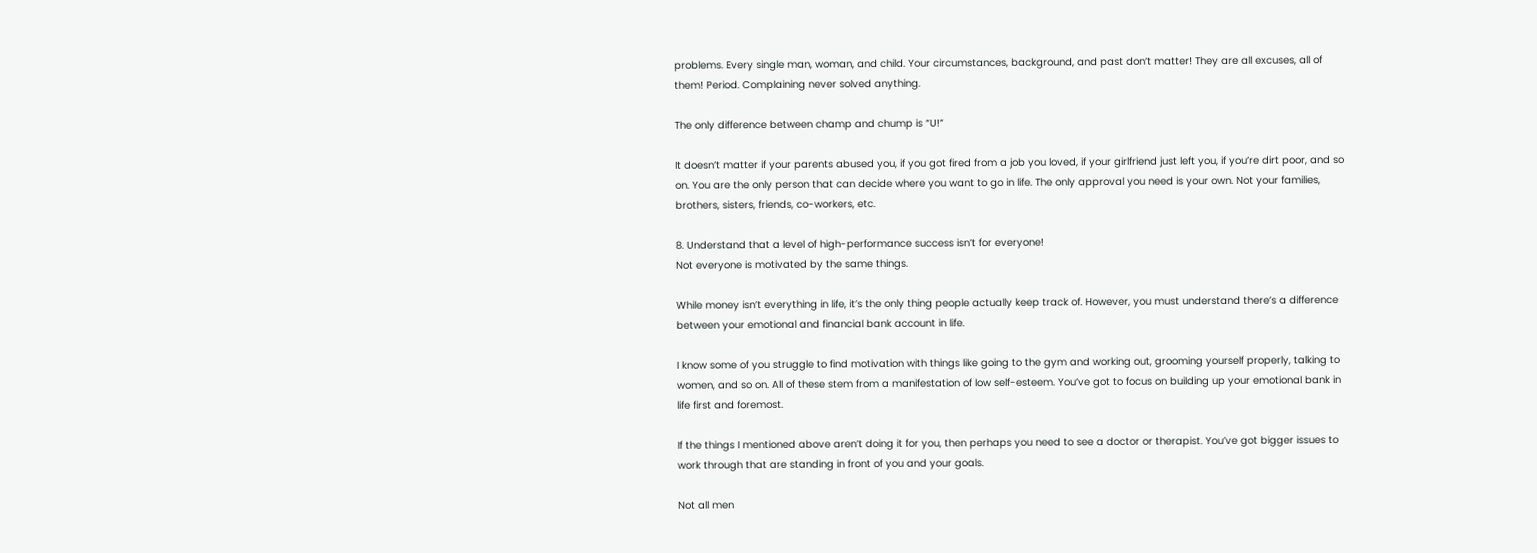problems. Every single man, woman, and child. Your circumstances, background, and past don’t matter! They are all excuses, all of them! Period. Complaining never solved anything.

The only difference between champ and chump is “U!”

It doesn’t matter if your parents abused you, if you got fired from a job you loved, if your girlfriend just left you, if you’re dirt poor, and so on. You are the only person that can decide where you want to go in life. The only approval you need is your own. Not your families, brothers, sisters, friends, co-workers, etc.

8. Understand that a level of high-performance success isn’t for everyone!
Not everyone is motivated by the same things.

While money isn’t everything in life, it’s the only thing people actually keep track of. However, you must understand there’s a difference between your emotional and financial bank account in life.

I know some of you struggle to find motivation with things like going to the gym and working out, grooming yourself properly, talking to women, and so on. All of these stem from a manifestation of low self-esteem. You’ve got to focus on building up your emotional bank in life first and foremost.

If the things I mentioned above aren’t doing it for you, then perhaps you need to see a doctor or therapist. You’ve got bigger issues to work through that are standing in front of you and your goals.

Not all men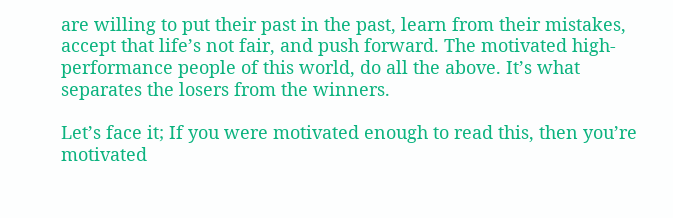are willing to put their past in the past, learn from their mistakes, accept that life’s not fair, and push forward. The motivated high-performance people of this world, do all the above. It’s what separates the losers from the winners.

Let’s face it; If you were motivated enough to read this, then you’re motivated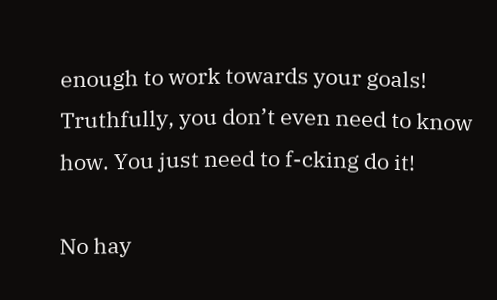enough to work towards your goals! Truthfully, you don’t even need to know how. You just need to f-cking do it!

No hay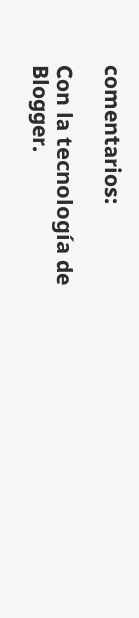comentarios:

Con la tecnología de Blogger.